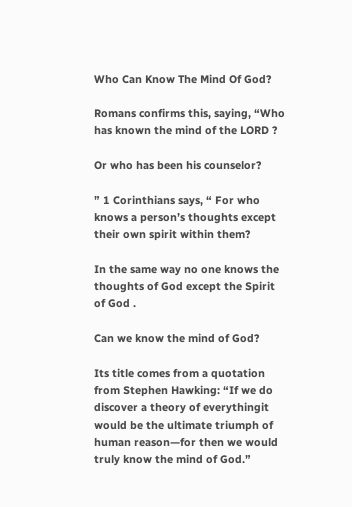Who Can Know The Mind Of God?

Romans confirms this, saying, “Who has known the mind of the LORD ?

Or who has been his counselor?

” 1 Corinthians says, “ For who knows a person’s thoughts except their own spirit within them?

In the same way no one knows the thoughts of God except the Spirit of God .

Can we know the mind of God?

Its title comes from a quotation from Stephen Hawking: “If we do discover a theory of everythingit would be the ultimate triumph of human reason—for then we would truly know the mind of God.”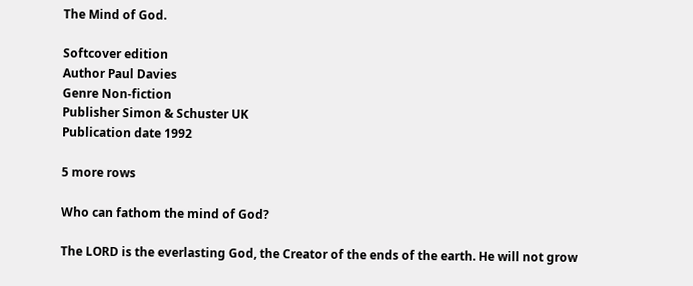The Mind of God.

Softcover edition
Author Paul Davies
Genre Non-fiction
Publisher Simon & Schuster UK
Publication date 1992

5 more rows

Who can fathom the mind of God?

The LORD is the everlasting God, the Creator of the ends of the earth. He will not grow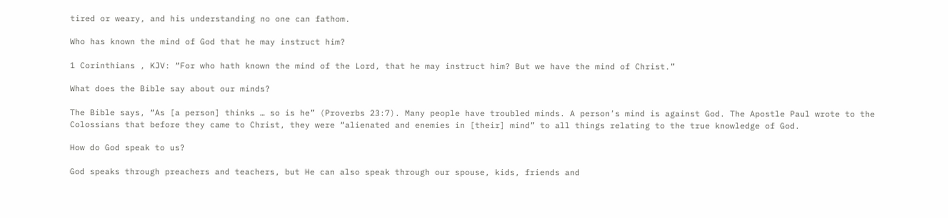tired or weary, and his understanding no one can fathom.

Who has known the mind of God that he may instruct him?

1 Corinthians , KJV: “For who hath known the mind of the Lord, that he may instruct him? But we have the mind of Christ.”

What does the Bible say about our minds?

The Bible says, “As [a person] thinks … so is he” (Proverbs 23:7). Many people have troubled minds. A person’s mind is against God. The Apostle Paul wrote to the Colossians that before they came to Christ, they were “alienated and enemies in [their] mind” to all things relating to the true knowledge of God.

How do God speak to us?

God speaks through preachers and teachers, but He can also speak through our spouse, kids, friends and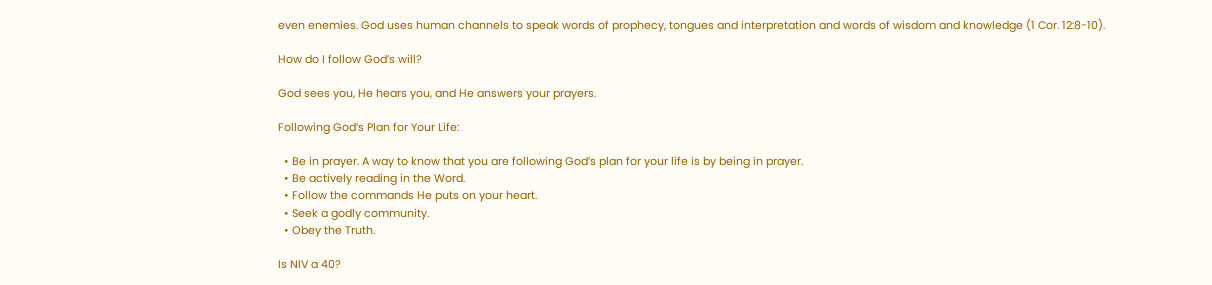even enemies. God uses human channels to speak words of prophecy, tongues and interpretation and words of wisdom and knowledge (1 Cor. 12:8-10).

How do I follow God’s will?

God sees you, He hears you, and He answers your prayers.

Following God’s Plan for Your Life:

  • Be in prayer. A way to know that you are following God’s plan for your life is by being in prayer.
  • Be actively reading in the Word.
  • Follow the commands He puts on your heart.
  • Seek a godly community.
  • Obey the Truth.

Is NIV a 40?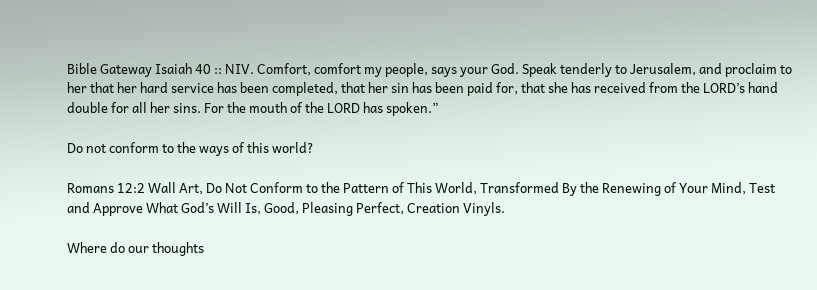Bible Gateway Isaiah 40 :: NIV. Comfort, comfort my people, says your God. Speak tenderly to Jerusalem, and proclaim to her that her hard service has been completed, that her sin has been paid for, that she has received from the LORD’s hand double for all her sins. For the mouth of the LORD has spoken.”

Do not conform to the ways of this world?

Romans 12:2 Wall Art, Do Not Conform to the Pattern of This World, Transformed By the Renewing of Your Mind, Test and Approve What God’s Will Is, Good, Pleasing Perfect, Creation Vinyls.

Where do our thoughts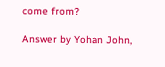come from?

Answer by Yohan John,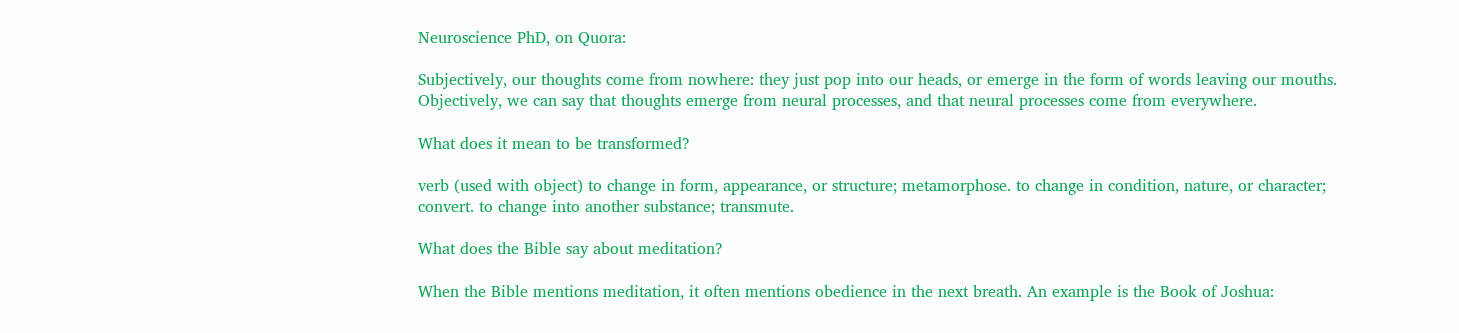Neuroscience PhD, on Quora:

Subjectively, our thoughts come from nowhere: they just pop into our heads, or emerge in the form of words leaving our mouths. Objectively, we can say that thoughts emerge from neural processes, and that neural processes come from everywhere.

What does it mean to be transformed?

verb (used with object) to change in form, appearance, or structure; metamorphose. to change in condition, nature, or character; convert. to change into another substance; transmute.

What does the Bible say about meditation?

When the Bible mentions meditation, it often mentions obedience in the next breath. An example is the Book of Joshua: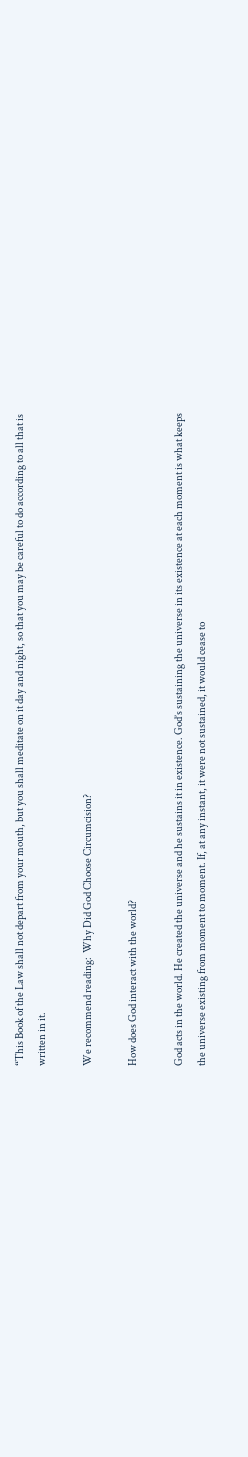“This Book of the Law shall not depart from your mouth, but you shall meditate on it day and night, so that you may be careful to do according to all that is written in it.

We recommend reading:  Why Did God Choose Circumcision?

How does God interact with the world?

God acts in the world. He created the universe and he sustains it in existence. God’s sustaining the universe in its existence at each moment is what keeps the universe existing from moment to moment. If, at any instant, it were not sustained, it would cease to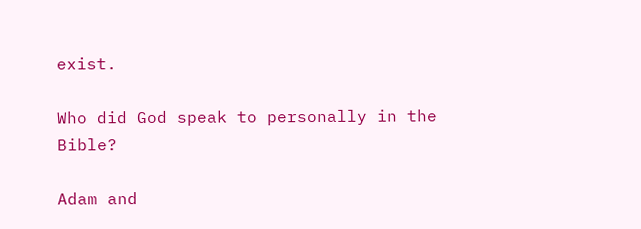exist.

Who did God speak to personally in the Bible?

Adam and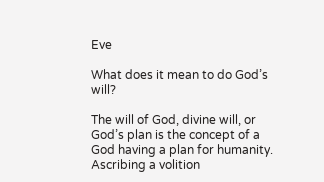Eve

What does it mean to do God’s will?

The will of God, divine will, or God’s plan is the concept of a God having a plan for humanity. Ascribing a volition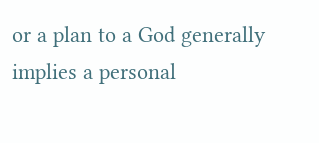or a plan to a God generally implies a personal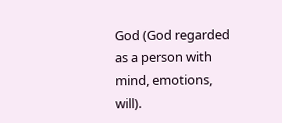God (God regarded as a person with mind, emotions, will).